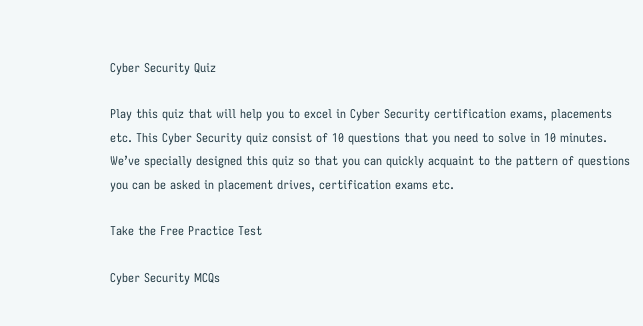Cyber Security Quiz

Play this quiz that will help you to excel in Cyber Security certification exams, placements etc. This Cyber Security quiz consist of 10 questions that you need to solve in 10 minutes. We’ve specially designed this quiz so that you can quickly acquaint to the pattern of questions you can be asked in placement drives, certification exams etc.

Take the Free Practice Test

Cyber Security MCQs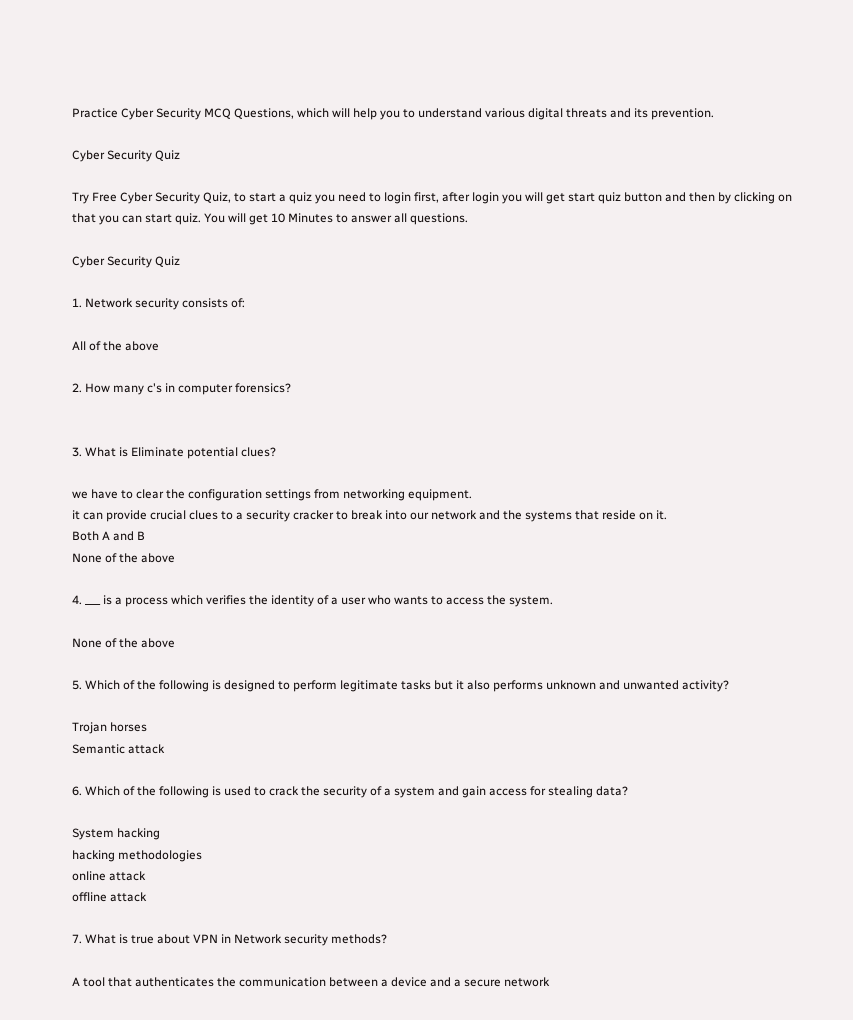Practice Cyber Security MCQ Questions, which will help you to understand various digital threats and its prevention.

Cyber Security Quiz

Try Free Cyber Security Quiz, to start a quiz you need to login first, after login you will get start quiz button and then by clicking on that you can start quiz. You will get 10 Minutes to answer all questions.

Cyber Security Quiz

1. Network security consists of:

All of the above

2. How many c's in computer forensics?


3. What is Eliminate potential clues?

we have to clear the configuration settings from networking equipment.
it can provide crucial clues to a security cracker to break into our network and the systems that reside on it.
Both A and B
None of the above

4. ___ is a process which verifies the identity of a user who wants to access the system.

None of the above

5. Which of the following is designed to perform legitimate tasks but it also performs unknown and unwanted activity?

Trojan horses
Semantic attack

6. Which of the following is used to crack the security of a system and gain access for stealing data?

System hacking
hacking methodologies
online attack
offline attack

7. What is true about VPN in Network security methods?

A tool that authenticates the communication between a device and a secure network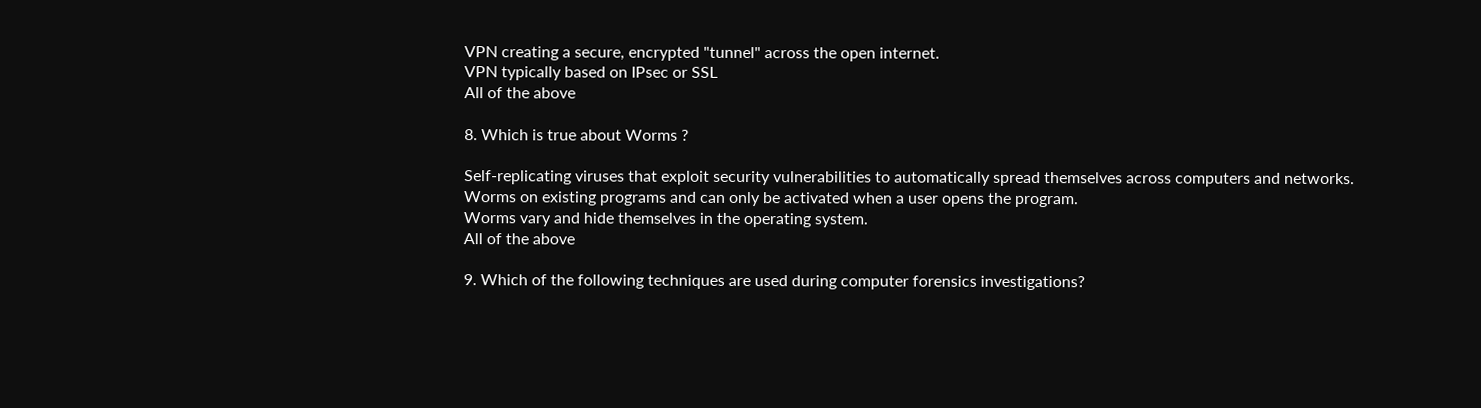VPN creating a secure, encrypted "tunnel" across the open internet.
VPN typically based on IPsec or SSL
All of the above

8. Which is true about Worms ?

Self-replicating viruses that exploit security vulnerabilities to automatically spread themselves across computers and networks.
Worms on existing programs and can only be activated when a user opens the program.
Worms vary and hide themselves in the operating system.
All of the above

9. Which of the following techniques are used during computer forensics investigations?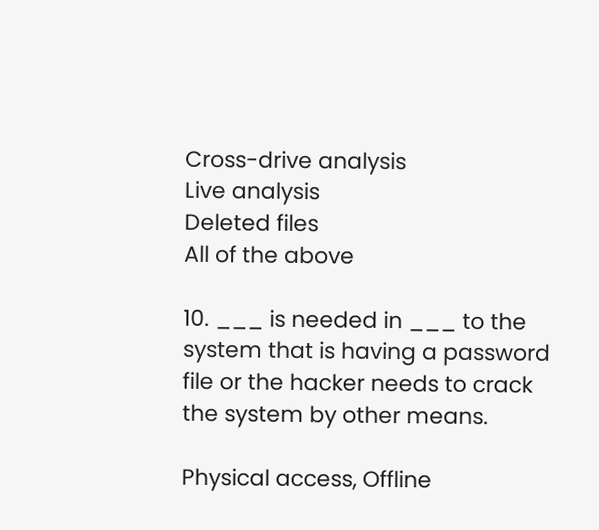Cross-drive analysis
Live analysis
Deleted files
All of the above

10. ___ is needed in ___ to the system that is having a password file or the hacker needs to crack the system by other means.

Physical access, Offline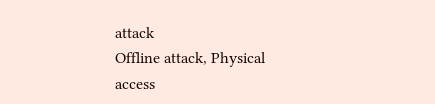attack
Offline attack, Physical access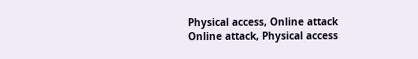Physical access, Online attack
Online attack, Physical access